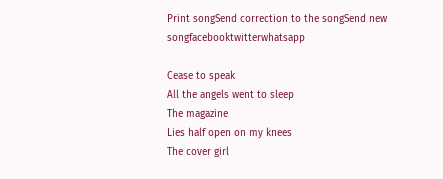Print songSend correction to the songSend new songfacebooktwitterwhatsapp

Cease to speak
All the angels went to sleep
The magazine
Lies half open on my knees
The cover girl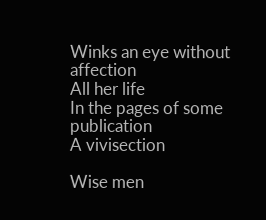Winks an eye without affection
All her life
In the pages of some publication
A vivisection

Wise men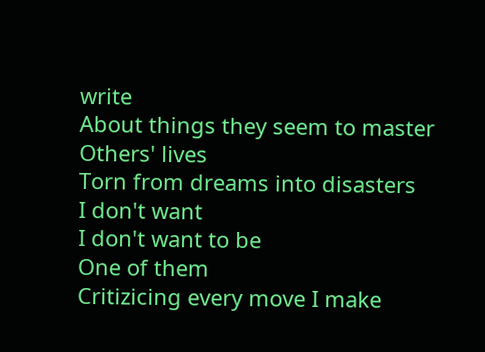write
About things they seem to master
Others' lives
Torn from dreams into disasters
I don't want
I don't want to be
One of them
Critizicing every move I make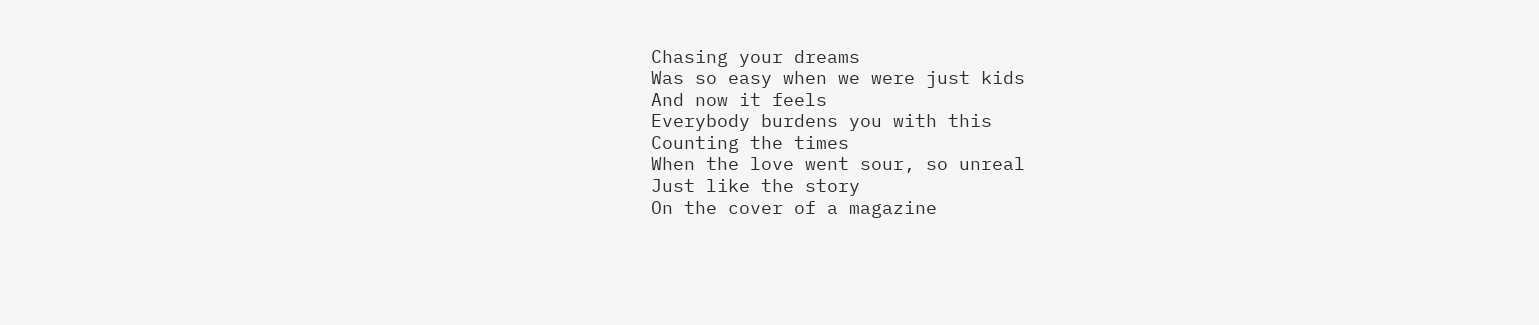Chasing your dreams
Was so easy when we were just kids
And now it feels
Everybody burdens you with this
Counting the times
When the love went sour, so unreal
Just like the story
On the cover of a magazine